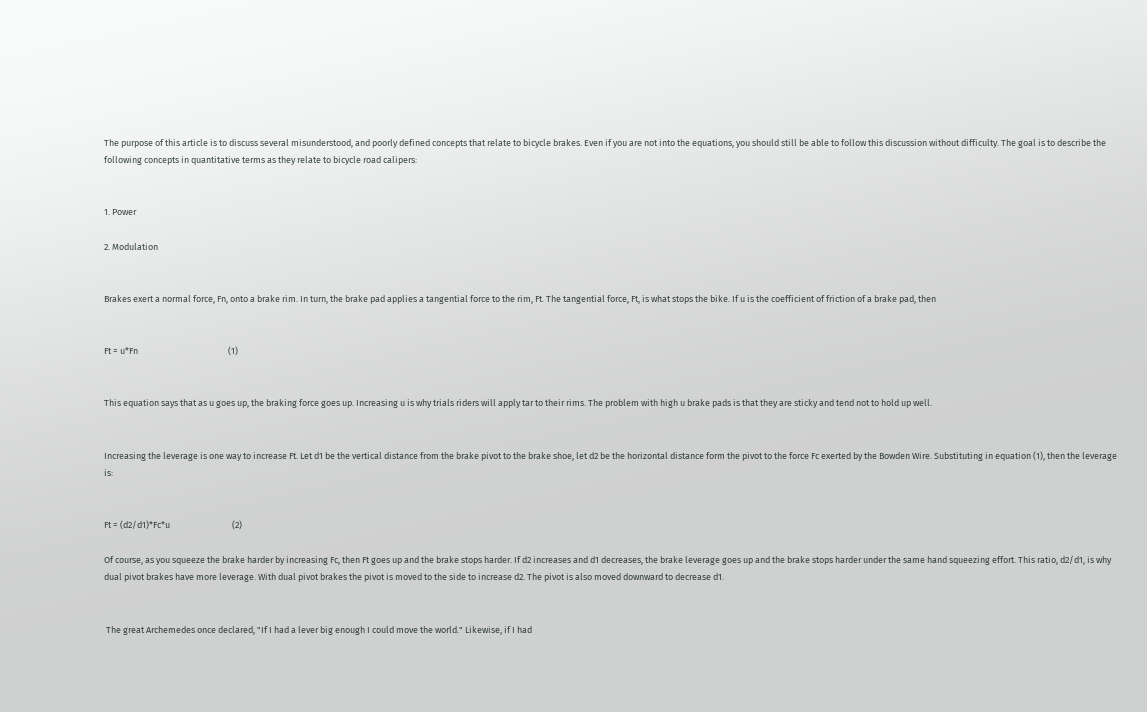The purpose of this article is to discuss several misunderstood, and poorly defined concepts that relate to bicycle brakes. Even if you are not into the equations, you should still be able to follow this discussion without difficulty. The goal is to describe the following concepts in quantitative terms as they relate to bicycle road calipers:


1. Power

2. Modulation


Brakes exert a normal force, Fn, onto a brake rim. In turn, the brake pad applies a tangential force to the rim, Ft. The tangential force, Ft, is what stops the bike. If u is the coefficient of friction of a brake pad, then


Ft = u*Fn                                             (1)


This equation says that as u goes up, the braking force goes up. Increasing u is why trials riders will apply tar to their rims. The problem with high u brake pads is that they are sticky and tend not to hold up well.


Increasing the leverage is one way to increase Ft. Let d1 be the vertical distance from the brake pivot to the brake shoe, let d2 be the horizontal distance form the pivot to the force Fc exerted by the Bowden Wire. Substituting in equation (1), then the leverage is:


Ft = (d2/d1)*Fc*u                               (2)

Of course, as you squeeze the brake harder by increasing Fc, then Ft goes up and the brake stops harder. If d2 increases and d1 decreases, the brake leverage goes up and the brake stops harder under the same hand squeezing effort. This ratio, d2/d1, is why dual pivot brakes have more leverage. With dual pivot brakes the pivot is moved to the side to increase d2. The pivot is also moved downward to decrease d1.


 The great Archemedes once declared, "If I had a lever big enough I could move the world." Likewise, if I had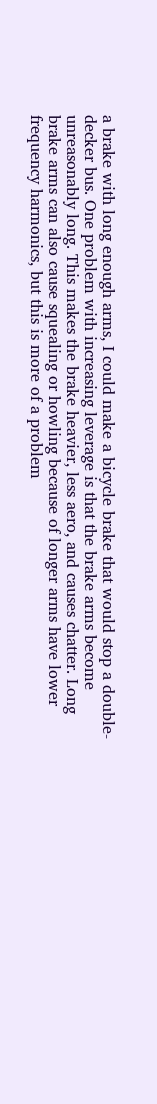a brake with long enough arms, I could make a bicycle brake that would stop a double-decker bus. One problem with increasing leverage is that the brake arms become unreasonably long. This makes the brake heavier, less aero, and causes chatter. Long brake arms can also cause squealing or howling because of longer arms have lower frequency harmonics, but this is more of a problem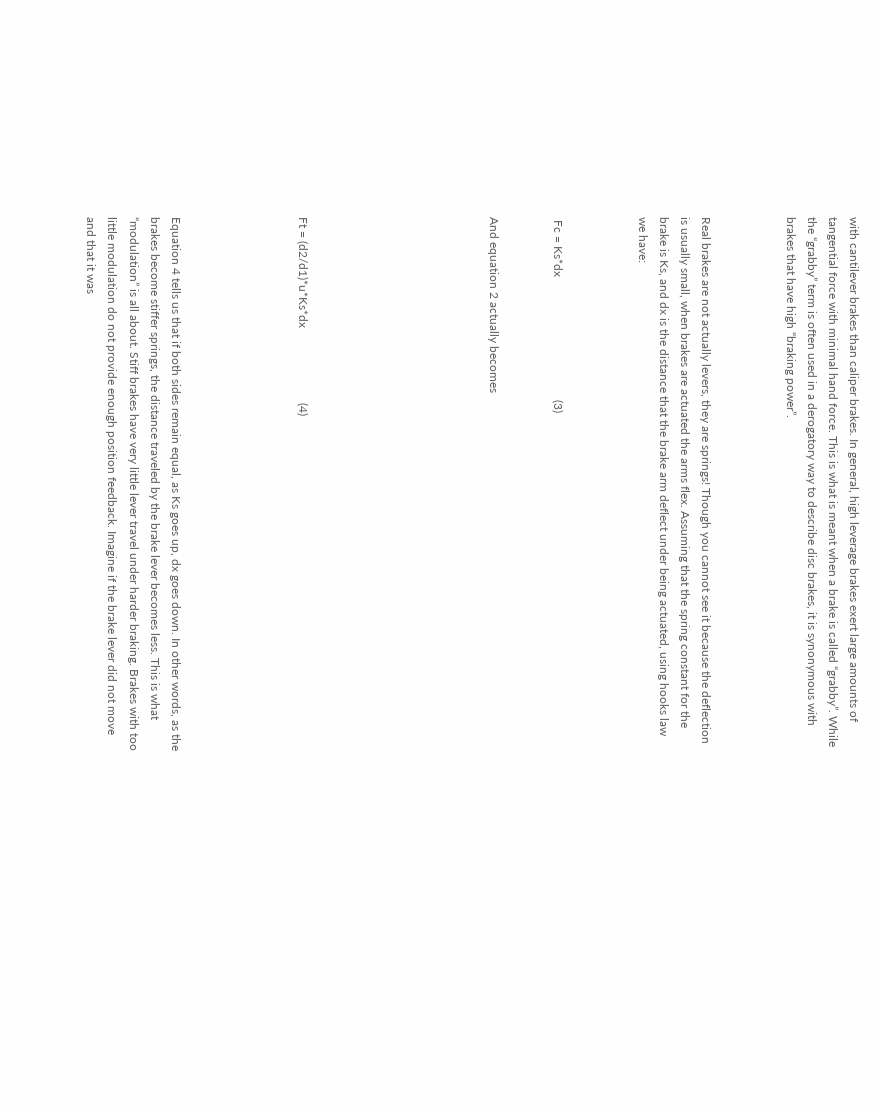with cantilever brakes than caliper brakes. In general, high leverage brakes exert large amounts of tangential force with minimal hand force. This is what is meant when a brake is called “grabby”. While the “grabby” term is often used in a derogatory way to describe disc brakes, it is synonymous with brakes that have high “braking power”.



Real brakes are not actually levers, they are springs! Though you cannot see it because the deflection is usually small, when brakes are actuated the arms flex. Assuming that the spring constant for the brake is Ks, and dx is the distance that the brake arm deflect under being actuated, using hooks law we have:



 Fc = Ks*dx                                         (3)


And equation 2 actually becomes








Ft = (d2/d1)*u*Ks*dx                         (4)





Equation 4 tells us that if both sides remain equal, as Ks goes up, dx goes down. In other words, as the brakes become stiffer springs, the distance traveled by the brake lever becomes less. This is what “modulation” is all about. Stiff brakes have very little lever travel under harder braking. Brakes with too little modulation do not provide enough position feedback. Imagine if the brake lever did not move and that it was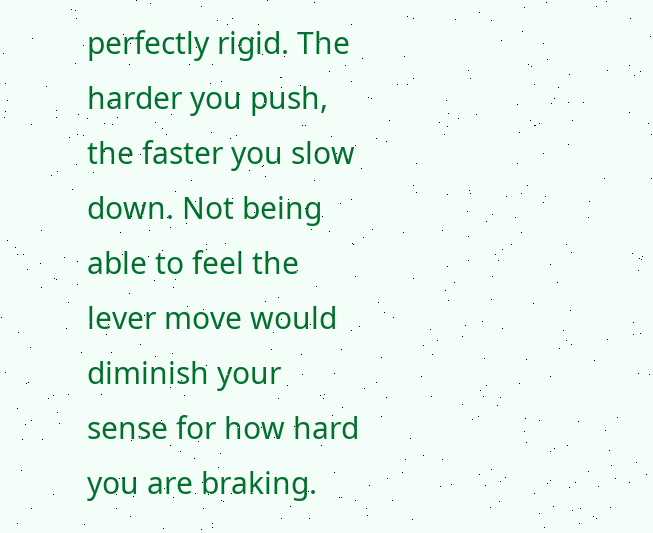perfectly rigid. The harder you push, the faster you slow down. Not being able to feel the lever move would diminish your sense for how hard you are braking.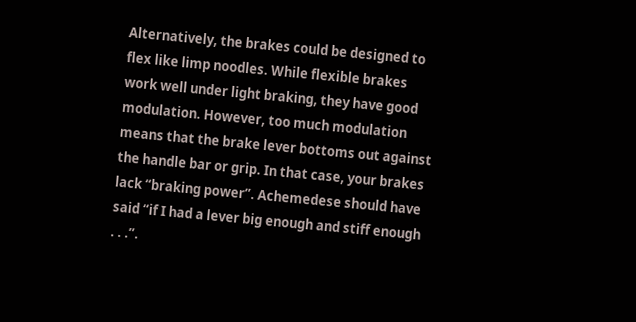Alternatively, the brakes could be designed to flex like limp noodles. While flexible brakes work well under light braking, they have good modulation. However, too much modulation means that the brake lever bottoms out against the handle bar or grip. In that case, your brakes lack “braking power”. Achemedese should have said “if I had a lever big enough and stiff enough . . .”.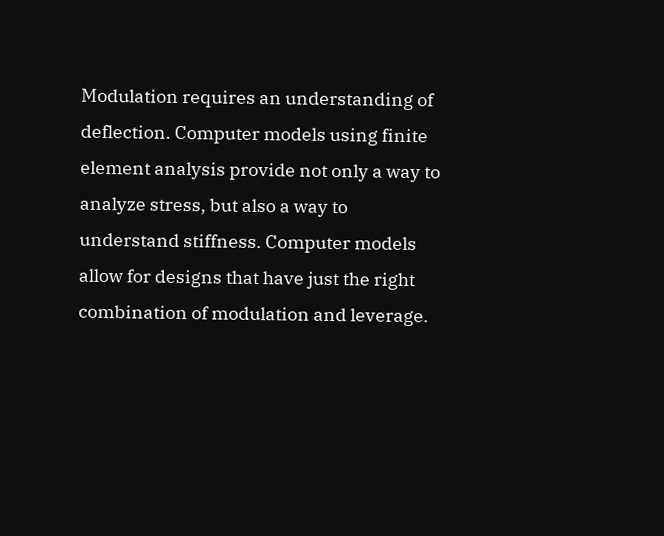Modulation requires an understanding of deflection. Computer models using finite element analysis provide not only a way to analyze stress, but also a way to understand stiffness. Computer models allow for designs that have just the right combination of modulation and leverage.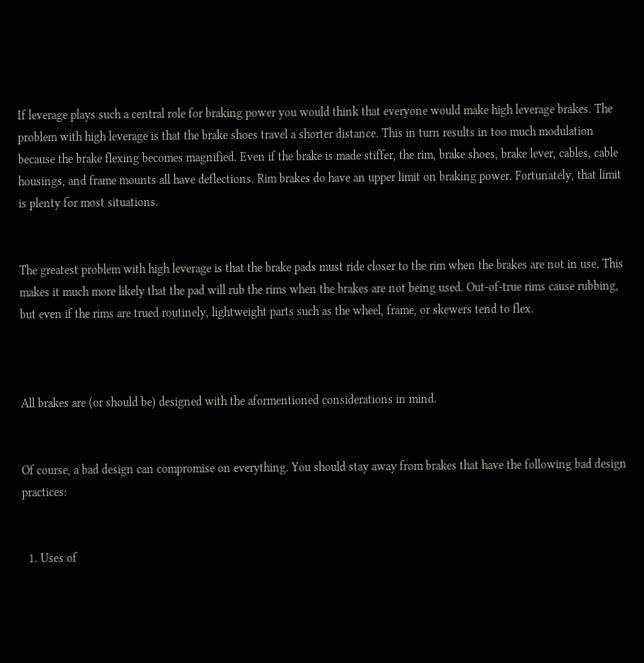If leverage plays such a central role for braking power you would think that everyone would make high leverage brakes. The problem with high leverage is that the brake shoes travel a shorter distance. This in turn results in too much modulation because the brake flexing becomes magnified. Even if the brake is made stiffer, the rim, brake shoes, brake lever, cables, cable housings, and frame mounts all have deflections. Rim brakes do have an upper limit on braking power. Fortunately, that limit is plenty for most situations.


The greatest problem with high leverage is that the brake pads must ride closer to the rim when the brakes are not in use. This makes it much more likely that the pad will rub the rims when the brakes are not being used. Out-of-true rims cause rubbing, but even if the rims are trued routinely, lightweight parts such as the wheel, frame, or skewers tend to flex.



All brakes are (or should be) designed with the aformentioned considerations in mind.


Of course, a bad design can compromise on everything. You should stay away from brakes that have the following bad design practices:


  1. Uses of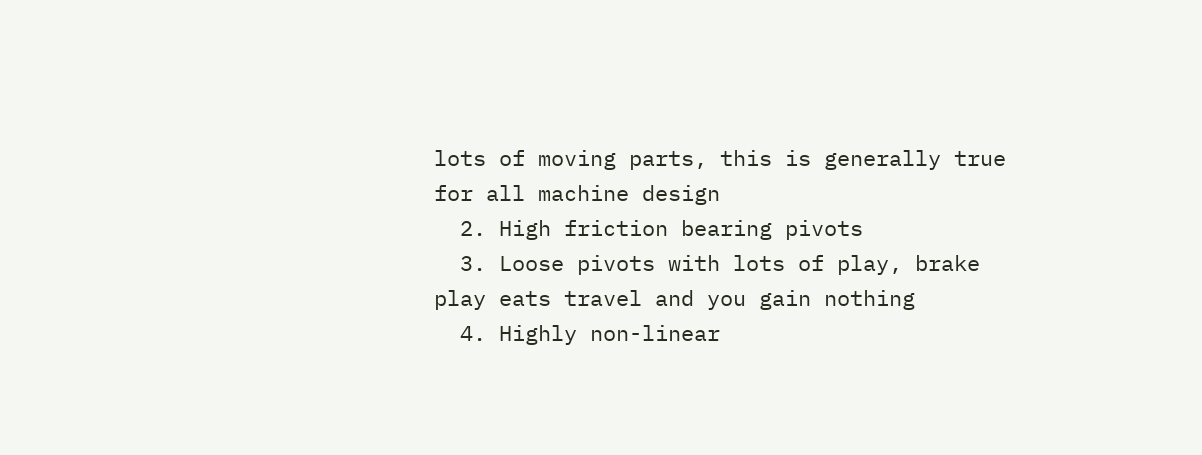lots of moving parts, this is generally true for all machine design
  2. High friction bearing pivots
  3. Loose pivots with lots of play, brake play eats travel and you gain nothing
  4. Highly non-linear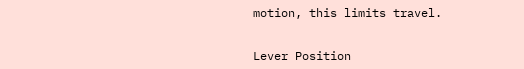motion, this limits travel.


Lever Position